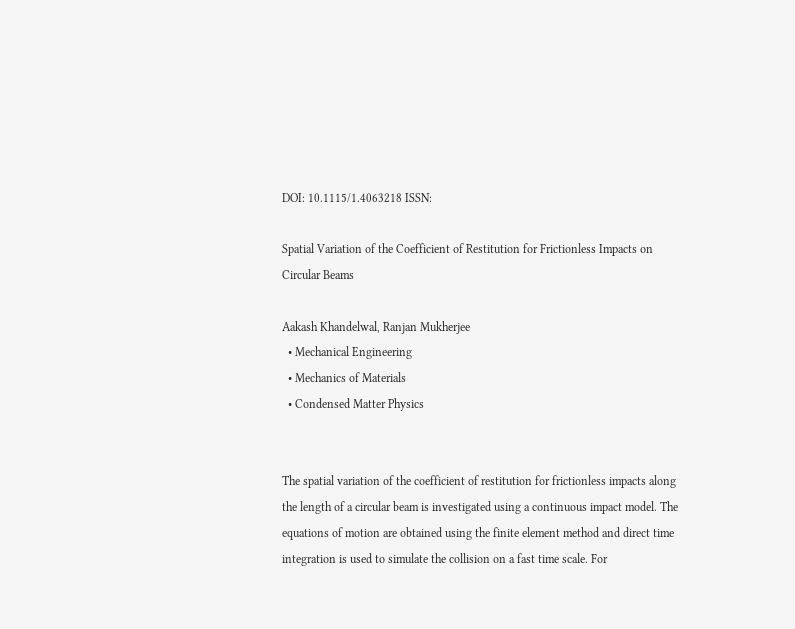DOI: 10.1115/1.4063218 ISSN:

Spatial Variation of the Coefficient of Restitution for Frictionless Impacts on Circular Beams

Aakash Khandelwal, Ranjan Mukherjee
  • Mechanical Engineering
  • Mechanics of Materials
  • Condensed Matter Physics


The spatial variation of the coefficient of restitution for frictionless impacts along the length of a circular beam is investigated using a continuous impact model. The equations of motion are obtained using the finite element method and direct time integration is used to simulate the collision on a fast time scale. For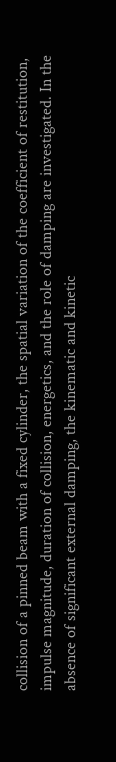collision of a pinned beam with a fixed cylinder, the spatial variation of the coefficient of restitution, impulse magnitude, duration of collision, energetics, and the role of damping are investigated. In the absence of significant external damping, the kinematic and kinetic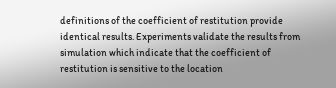definitions of the coefficient of restitution provide identical results. Experiments validate the results from simulation which indicate that the coefficient of restitution is sensitive to the location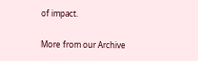of impact.

More from our Archive